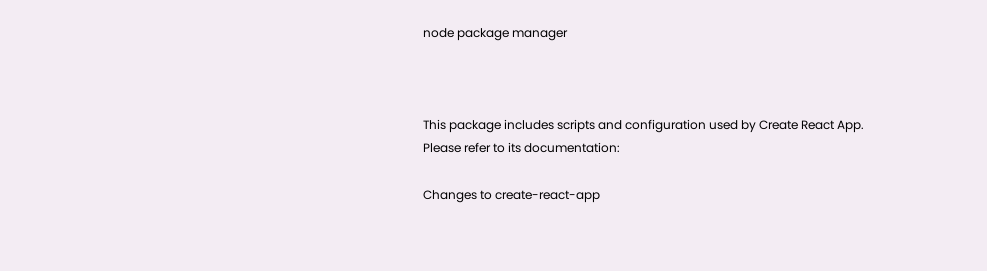node package manager



This package includes scripts and configuration used by Create React App.
Please refer to its documentation:

Changes to create-react-app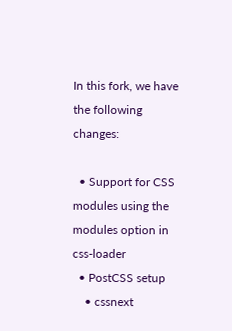In this fork, we have the following changes:

  • Support for CSS modules using the modules option in css-loader
  • PostCSS setup
    • cssnext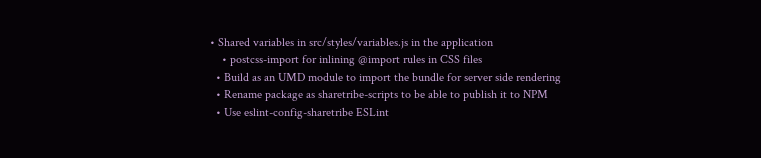• Shared variables in src/styles/variables.js in the application
    • postcss-import for inlining @import rules in CSS files
  • Build as an UMD module to import the bundle for server side rendering
  • Rename package as sharetribe-scripts to be able to publish it to NPM
  • Use eslint-config-sharetribe ESLint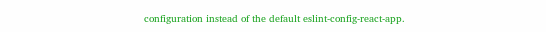configuration instead of the default eslint-config-react-app.